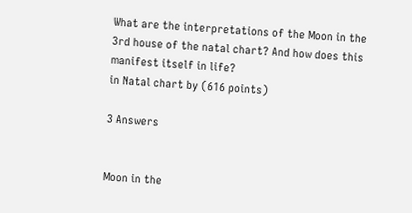What are the interpretations of the Moon in the 3rd house of the natal chart? And how does this manifest itself in life?
in Natal chart by (616 points)

3 Answers


Moon in the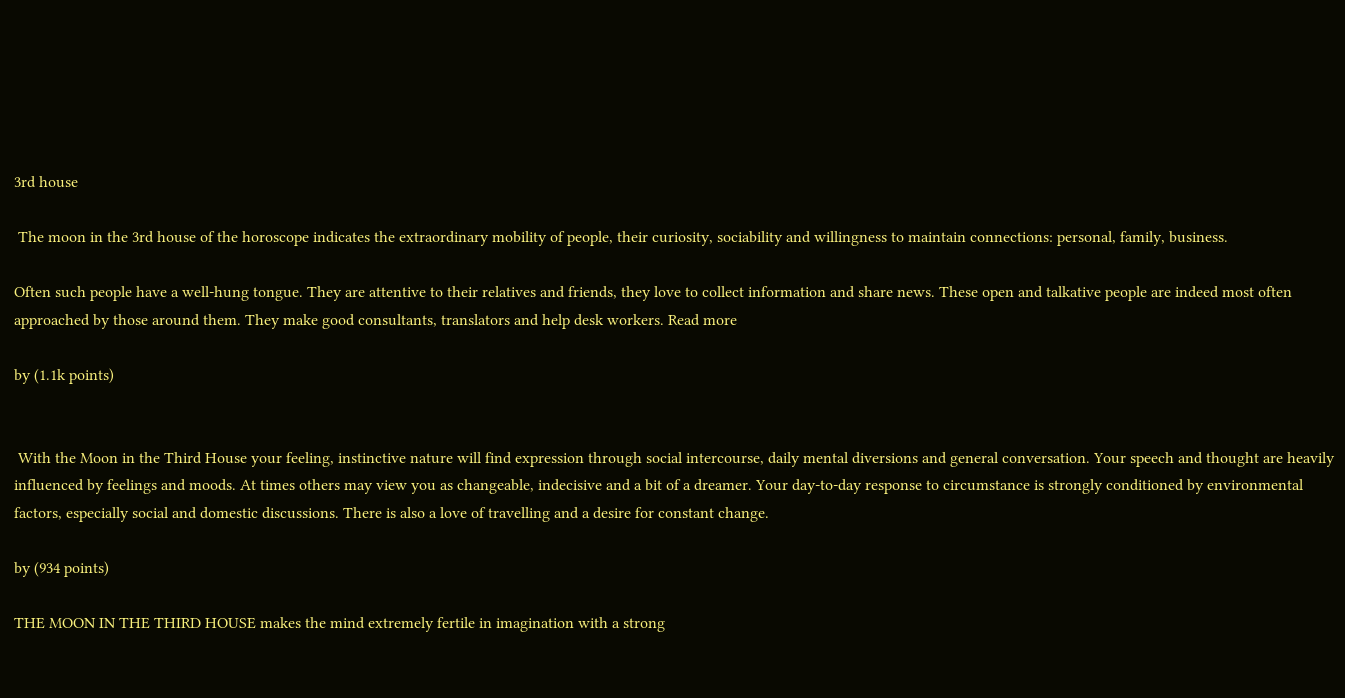3rd house

 The moon in the 3rd house of the horoscope indicates the extraordinary mobility of people, their curiosity, sociability and willingness to maintain connections: personal, family, business.

Often such people have a well-hung tongue. They are attentive to their relatives and friends, they love to collect information and share news. These open and talkative people are indeed most often approached by those around them. They make good consultants, translators and help desk workers. Read more

by (1.1k points)


 With the Moon in the Third House your feeling, instinctive nature will find expression through social intercourse, daily mental diversions and general conversation. Your speech and thought are heavily influenced by feelings and moods. At times others may view you as changeable, indecisive and a bit of a dreamer. Your day-to-day response to circumstance is strongly conditioned by environmental factors, especially social and domestic discussions. There is also a love of travelling and a desire for constant change.

by (934 points)

THE MOON IN THE THIRD HOUSE makes the mind extremely fertile in imagination with a strong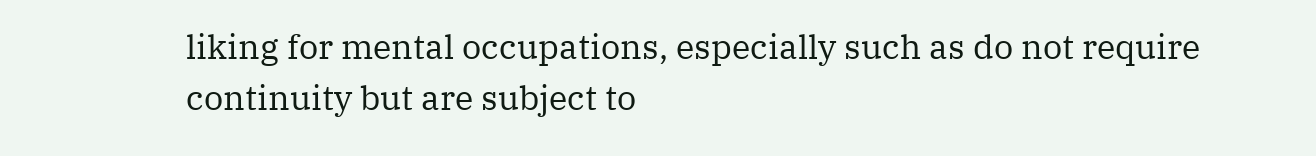liking for mental occupations, especially such as do not require continuity but are subject to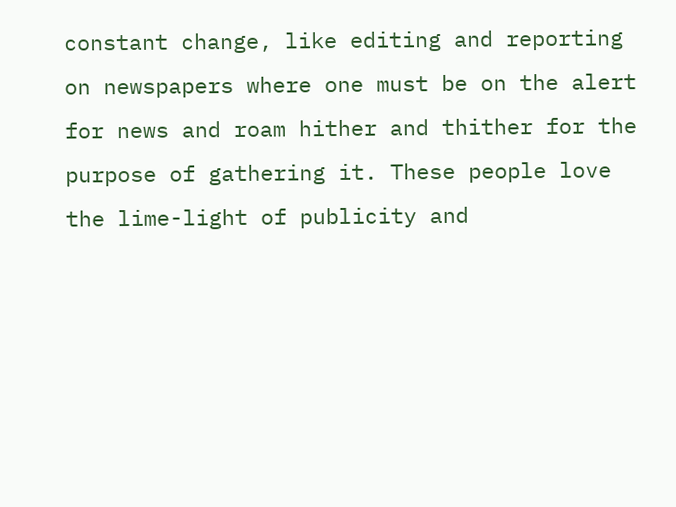constant change, like editing and reporting on newspapers where one must be on the alert for news and roam hither and thither for the purpose of gathering it. These people love the lime-light of publicity and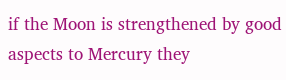if the Moon is strengthened by good aspects to Mercury they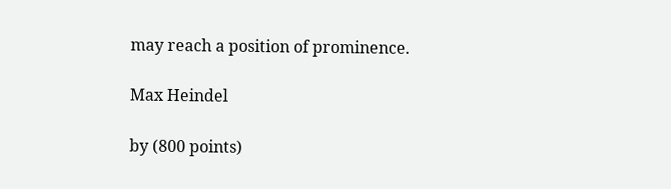may reach a position of prominence.

Max Heindel

by (800 points)